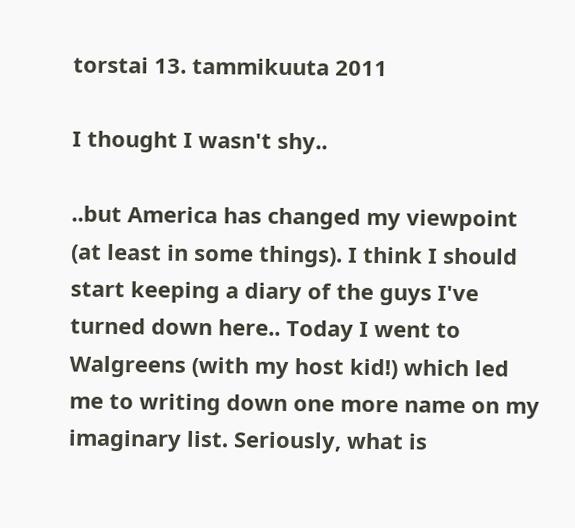torstai 13. tammikuuta 2011

I thought I wasn't shy..

..but America has changed my viewpoint (at least in some things). I think I should start keeping a diary of the guys I've turned down here.. Today I went to Walgreens (with my host kid!) which led me to writing down one more name on my imaginary list. Seriously, what is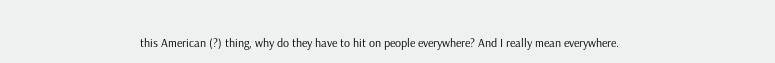this American (?) thing, why do they have to hit on people everywhere? And I really mean everywhere.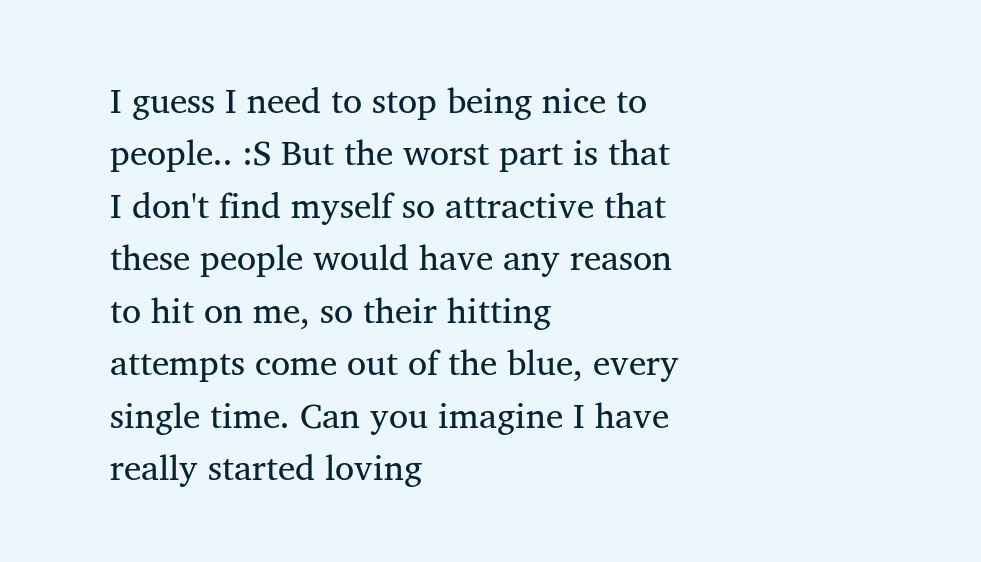I guess I need to stop being nice to people.. :S But the worst part is that I don't find myself so attractive that these people would have any reason to hit on me, so their hitting attempts come out of the blue, every single time. Can you imagine I have really started loving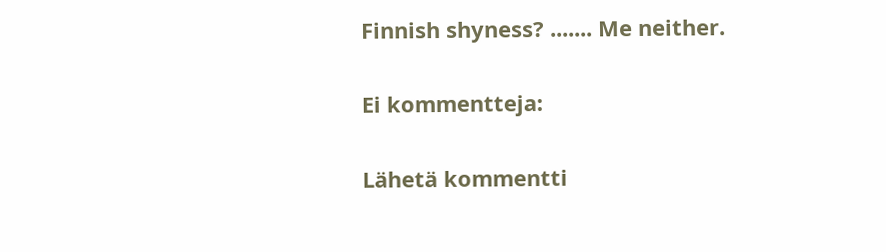Finnish shyness? ....... Me neither.

Ei kommentteja:

Lähetä kommentti